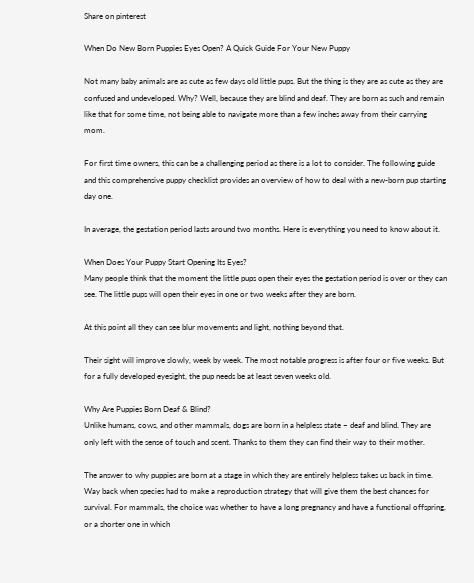Share on pinterest

When Do New Born Puppies Eyes Open? A Quick Guide For Your New Puppy

Not many baby animals are as cute as few days old little pups. But the thing is they are as cute as they are confused and undeveloped. Why? Well, because they are blind and deaf. They are born as such and remain like that for some time, not being able to navigate more than a few inches away from their carrying mom.

For first time owners, this can be a challenging period as there is a lot to consider. The following guide and this comprehensive puppy checklist provides an overview of how to deal with a new-born pup starting day one.

In average, the gestation period lasts around two months. Here is everything you need to know about it.

When Does Your Puppy Start Opening Its Eyes?
Many people think that the moment the little pups open their eyes the gestation period is over or they can see. The little pups will open their eyes in one or two weeks after they are born.

At this point all they can see blur movements and light, nothing beyond that.

Their sight will improve slowly, week by week. The most notable progress is after four or five weeks. But for a fully developed eyesight, the pup needs be at least seven weeks old.

Why Are Puppies Born Deaf & Blind?
Unlike humans, cows, and other mammals, dogs are born in a helpless state – deaf and blind. They are only left with the sense of touch and scent. Thanks to them they can find their way to their mother.

The answer to why puppies are born at a stage in which they are entirely helpless takes us back in time. Way back when species had to make a reproduction strategy that will give them the best chances for survival. For mammals, the choice was whether to have a long pregnancy and have a functional offspring, or a shorter one in which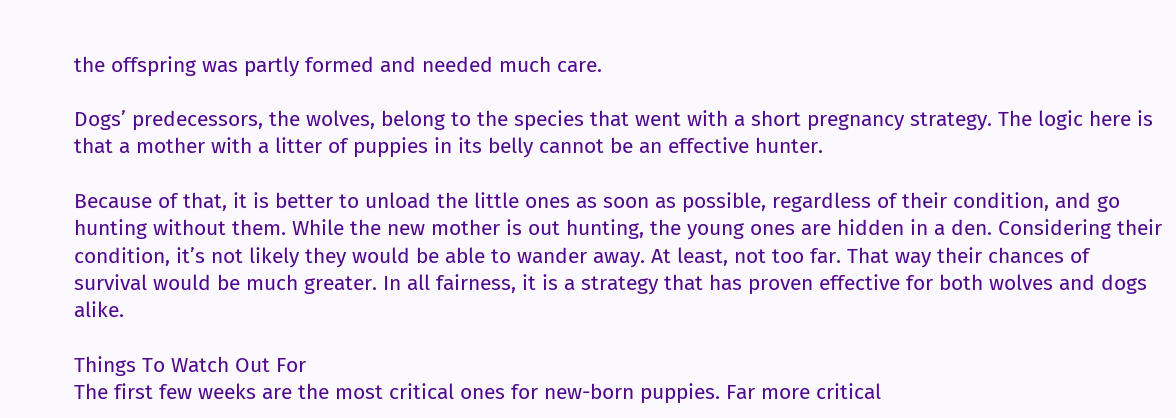the offspring was partly formed and needed much care.

Dogs’ predecessors, the wolves, belong to the species that went with a short pregnancy strategy. The logic here is that a mother with a litter of puppies in its belly cannot be an effective hunter.

Because of that, it is better to unload the little ones as soon as possible, regardless of their condition, and go hunting without them. While the new mother is out hunting, the young ones are hidden in a den. Considering their condition, it’s not likely they would be able to wander away. At least, not too far. That way their chances of survival would be much greater. In all fairness, it is a strategy that has proven effective for both wolves and dogs alike.

Things To Watch Out For
The first few weeks are the most critical ones for new-born puppies. Far more critical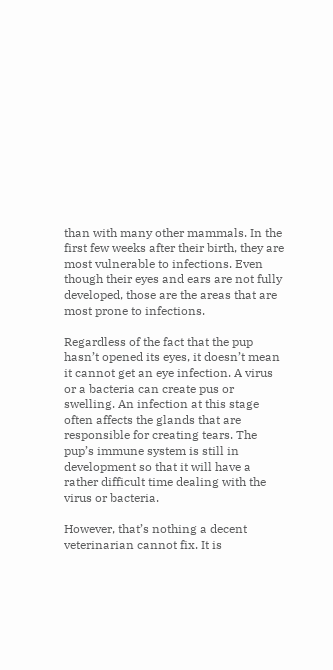than with many other mammals. In the first few weeks after their birth, they are most vulnerable to infections. Even though their eyes and ears are not fully developed, those are the areas that are most prone to infections.

Regardless of the fact that the pup hasn’t opened its eyes, it doesn’t mean it cannot get an eye infection. A virus or a bacteria can create pus or swelling. An infection at this stage often affects the glands that are responsible for creating tears. The pup’s immune system is still in development so that it will have a rather difficult time dealing with the virus or bacteria.

However, that’s nothing a decent veterinarian cannot fix. It is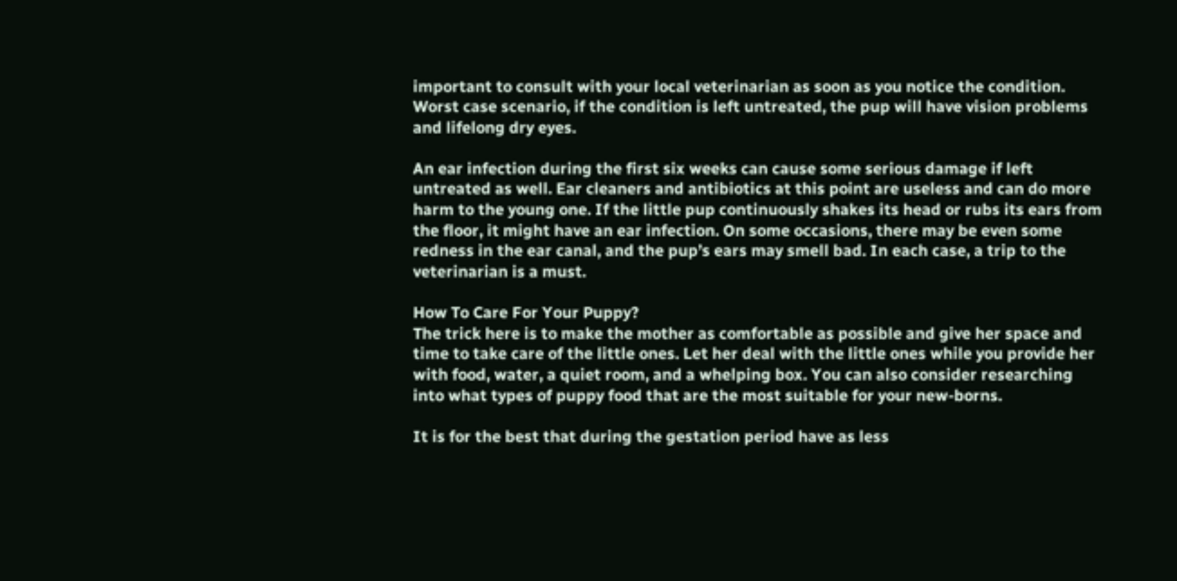important to consult with your local veterinarian as soon as you notice the condition. Worst case scenario, if the condition is left untreated, the pup will have vision problems and lifelong dry eyes.

An ear infection during the first six weeks can cause some serious damage if left untreated as well. Ear cleaners and antibiotics at this point are useless and can do more harm to the young one. If the little pup continuously shakes its head or rubs its ears from the floor, it might have an ear infection. On some occasions, there may be even some redness in the ear canal, and the pup’s ears may smell bad. In each case, a trip to the veterinarian is a must.

How To Care For Your Puppy?
The trick here is to make the mother as comfortable as possible and give her space and time to take care of the little ones. Let her deal with the little ones while you provide her with food, water, a quiet room, and a whelping box. You can also consider researching into what types of puppy food that are the most suitable for your new-borns.

It is for the best that during the gestation period have as less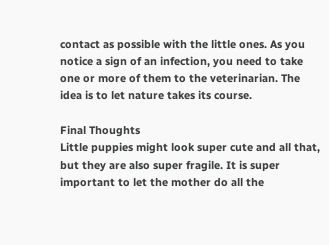contact as possible with the little ones. As you notice a sign of an infection, you need to take one or more of them to the veterinarian. The idea is to let nature takes its course.

Final Thoughts
Little puppies might look super cute and all that, but they are also super fragile. It is super important to let the mother do all the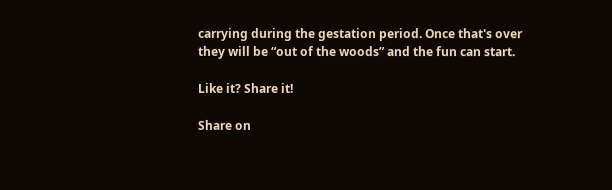carrying during the gestation period. Once that's over they will be “out of the woods” and the fun can start.

Like it? Share it!

Share on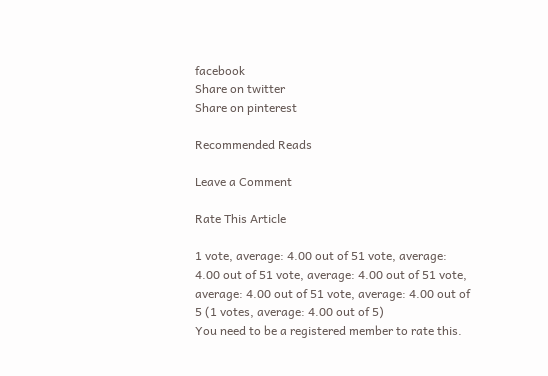facebook
Share on twitter
Share on pinterest

Recommended Reads

Leave a Comment

Rate This Article

1 vote, average: 4.00 out of 51 vote, average: 4.00 out of 51 vote, average: 4.00 out of 51 vote, average: 4.00 out of 51 vote, average: 4.00 out of 5 (1 votes, average: 4.00 out of 5)
You need to be a registered member to rate this.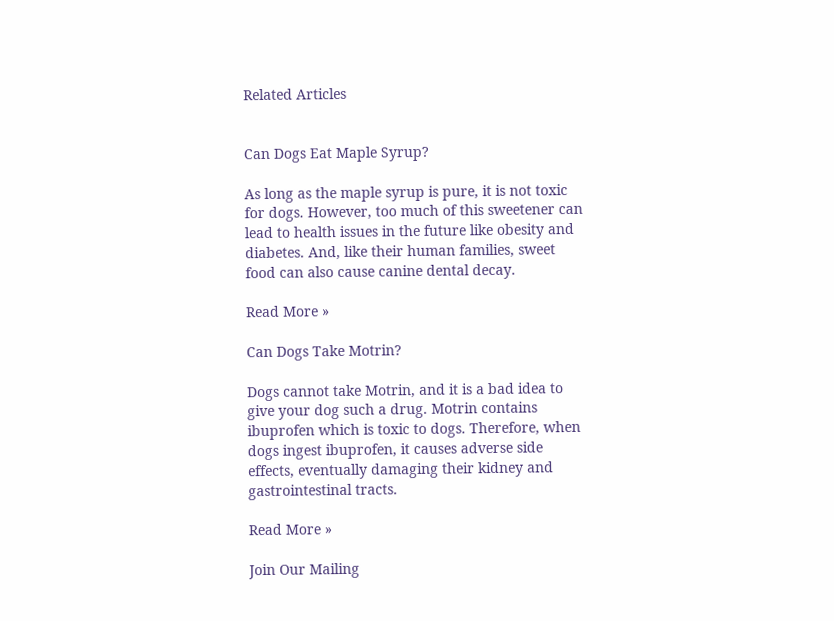Related Articles


Can Dogs Eat Maple Syrup?

As long as the maple syrup is pure, it is not toxic for dogs. However, too much of this sweetener can lead to health issues in the future like obesity and diabetes. And, like their human families, sweet food can also cause canine dental decay.

Read More »

Can Dogs Take Motrin?

Dogs cannot take Motrin, and it is a bad idea to give your dog such a drug. Motrin contains ibuprofen which is toxic to dogs. Therefore, when dogs ingest ibuprofen, it causes adverse side effects, eventually damaging their kidney and gastrointestinal tracts.

Read More »

Join Our Mailing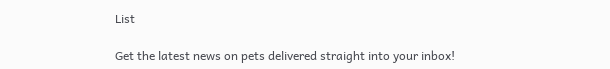List

Get the latest news on pets delivered straight into your inbox!